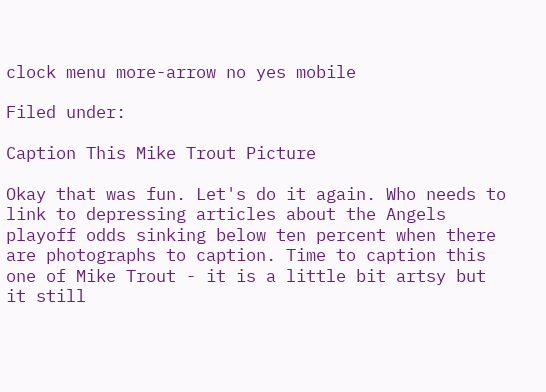clock menu more-arrow no yes mobile

Filed under:

Caption This Mike Trout Picture

Okay that was fun. Let's do it again. Who needs to link to depressing articles about the Angels playoff odds sinking below ten percent when there are photographs to caption. Time to caption this one of Mike Trout - it is a little bit artsy but it still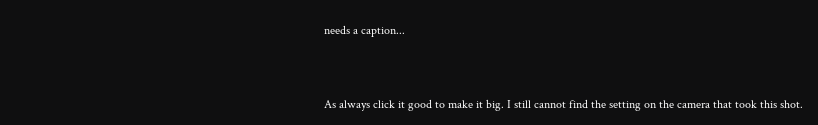needs a caption...


As always click it good to make it big. I still cannot find the setting on the camera that took this shot.